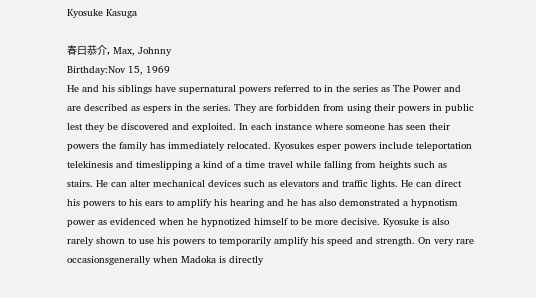Kyosuke Kasuga

春日恭介, Max, Johnny
Birthday:Nov 15, 1969
He and his siblings have supernatural powers referred to in the series as The Power and are described as espers in the series. They are forbidden from using their powers in public lest they be discovered and exploited. In each instance where someone has seen their powers the family has immediately relocated. Kyosukes esper powers include teleportation telekinesis and timeslipping a kind of a time travel while falling from heights such as stairs. He can alter mechanical devices such as elevators and traffic lights. He can direct his powers to his ears to amplify his hearing and he has also demonstrated a hypnotism power as evidenced when he hypnotized himself to be more decisive. Kyosuke is also rarely shown to use his powers to temporarily amplify his speed and strength. On very rare occasionsgenerally when Madoka is directly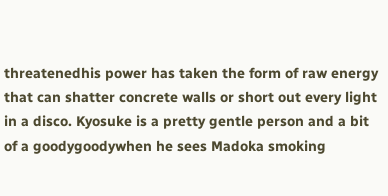threatenedhis power has taken the form of raw energy that can shatter concrete walls or short out every light in a disco. Kyosuke is a pretty gentle person and a bit of a goodygoodywhen he sees Madoka smoking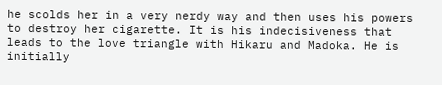he scolds her in a very nerdy way and then uses his powers to destroy her cigarette. It is his indecisiveness that leads to the love triangle with Hikaru and Madoka. He is initially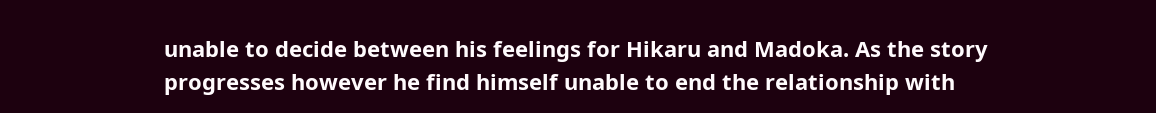unable to decide between his feelings for Hikaru and Madoka. As the story progresses however he find himself unable to end the relationship with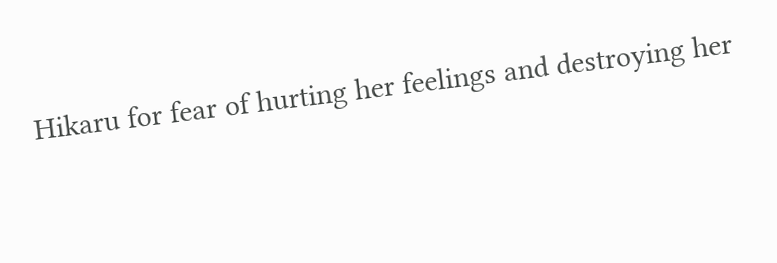Hikaru for fear of hurting her feelings and destroying her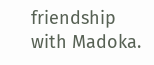friendship with Madoka.